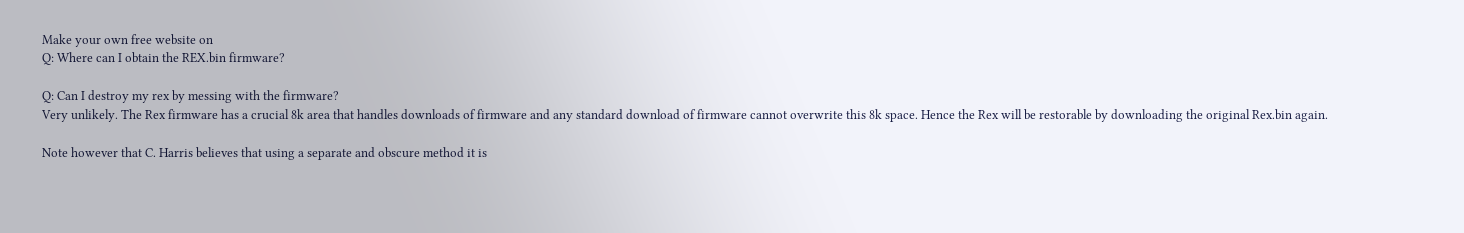Make your own free website on
Q: Where can I obtain the REX.bin firmware?

Q: Can I destroy my rex by messing with the firmware?
Very unlikely. The Rex firmware has a crucial 8k area that handles downloads of firmware and any standard download of firmware cannot overwrite this 8k space. Hence the Rex will be restorable by downloading the original Rex.bin again.

Note however that C. Harris believes that using a separate and obscure method it is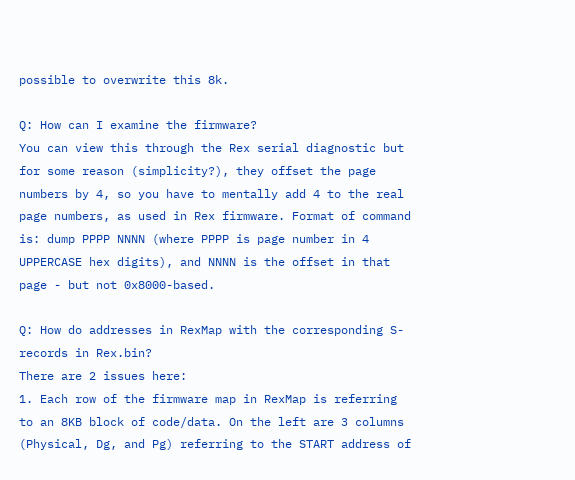possible to overwrite this 8k.

Q: How can I examine the firmware?
You can view this through the Rex serial diagnostic but for some reason (simplicity?), they offset the page numbers by 4, so you have to mentally add 4 to the real page numbers, as used in Rex firmware. Format of command is: dump PPPP NNNN (where PPPP is page number in 4 UPPERCASE hex digits), and NNNN is the offset in that page - but not 0x8000-based.

Q: How do addresses in RexMap with the corresponding S-records in Rex.bin?
There are 2 issues here:
1. Each row of the firmware map in RexMap is referring to an 8KB block of code/data. On the left are 3 columns (Physical, Dg, and Pg) referring to the START address of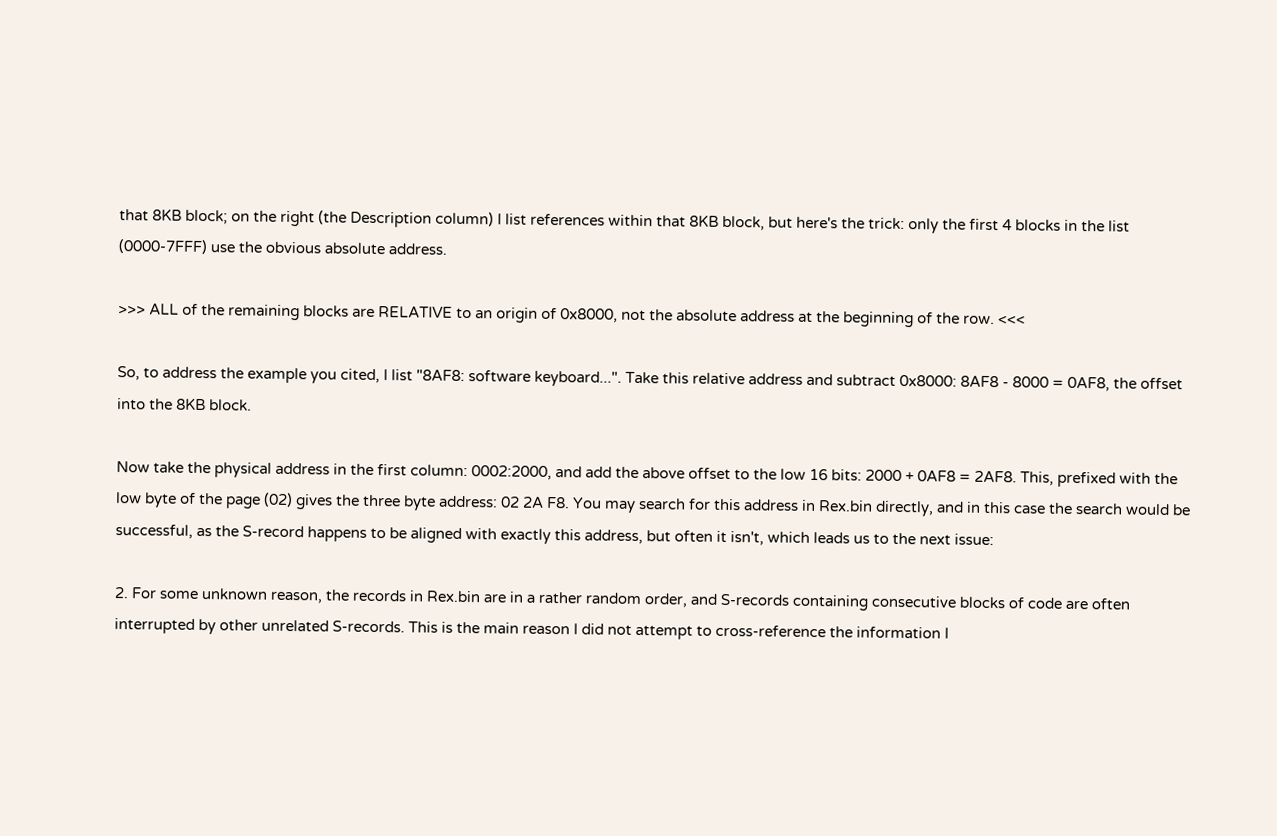that 8KB block; on the right (the Description column) I list references within that 8KB block, but here's the trick: only the first 4 blocks in the list (0000-7FFF) use the obvious absolute address.

>>> ALL of the remaining blocks are RELATIVE to an origin of 0x8000, not the absolute address at the beginning of the row. <<<

So, to address the example you cited, I list "8AF8: software keyboard...". Take this relative address and subtract 0x8000: 8AF8 - 8000 = 0AF8, the offset into the 8KB block.

Now take the physical address in the first column: 0002:2000, and add the above offset to the low 16 bits: 2000 + 0AF8 = 2AF8. This, prefixed with the low byte of the page (02) gives the three byte address: 02 2A F8. You may search for this address in Rex.bin directly, and in this case the search would be successful, as the S-record happens to be aligned with exactly this address, but often it isn't, which leads us to the next issue:

2. For some unknown reason, the records in Rex.bin are in a rather random order, and S-records containing consecutive blocks of code are often interrupted by other unrelated S-records. This is the main reason I did not attempt to cross-reference the information I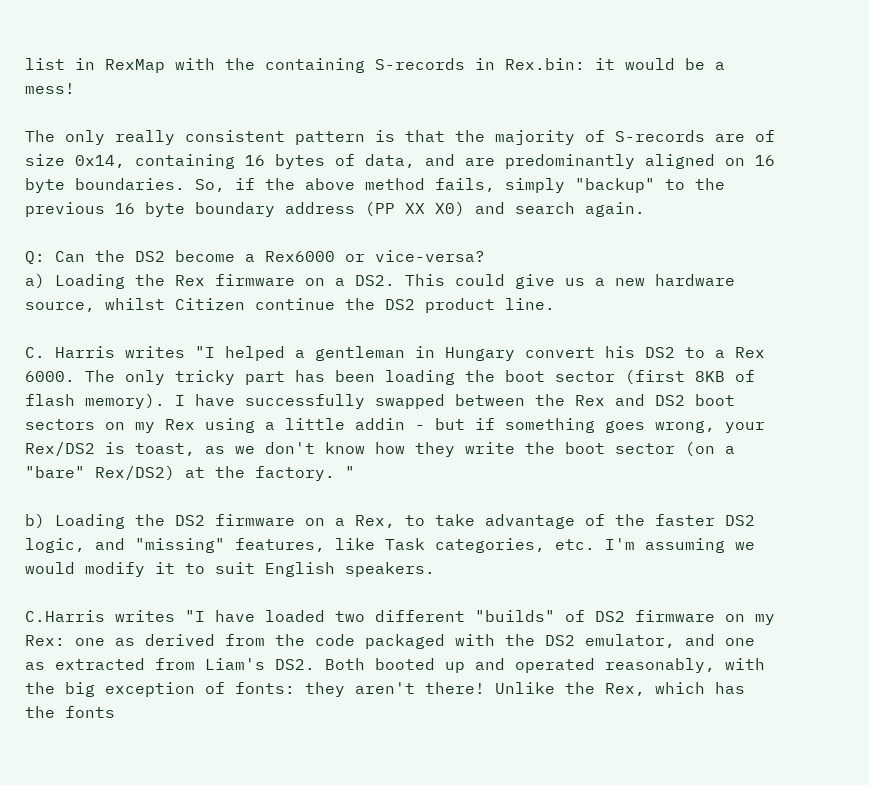list in RexMap with the containing S-records in Rex.bin: it would be a mess!

The only really consistent pattern is that the majority of S-records are of size 0x14, containing 16 bytes of data, and are predominantly aligned on 16 byte boundaries. So, if the above method fails, simply "backup" to the previous 16 byte boundary address (PP XX X0) and search again.

Q: Can the DS2 become a Rex6000 or vice-versa?
a) Loading the Rex firmware on a DS2. This could give us a new hardware source, whilst Citizen continue the DS2 product line.

C. Harris writes "I helped a gentleman in Hungary convert his DS2 to a Rex 6000. The only tricky part has been loading the boot sector (first 8KB of flash memory). I have successfully swapped between the Rex and DS2 boot sectors on my Rex using a little addin - but if something goes wrong, your Rex/DS2 is toast, as we don't know how they write the boot sector (on a "bare" Rex/DS2) at the factory. "

b) Loading the DS2 firmware on a Rex, to take advantage of the faster DS2 logic, and "missing" features, like Task categories, etc. I'm assuming we would modify it to suit English speakers.

C.Harris writes "I have loaded two different "builds" of DS2 firmware on my Rex: one as derived from the code packaged with the DS2 emulator, and one as extracted from Liam's DS2. Both booted up and operated reasonably, with the big exception of fonts: they aren't there! Unlike the Rex, which has the fonts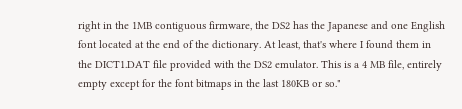right in the 1MB contiguous firmware, the DS2 has the Japanese and one English font located at the end of the dictionary. At least, that's where I found them in the DICT1.DAT file provided with the DS2 emulator. This is a 4 MB file, entirely empty except for the font bitmaps in the last 180KB or so."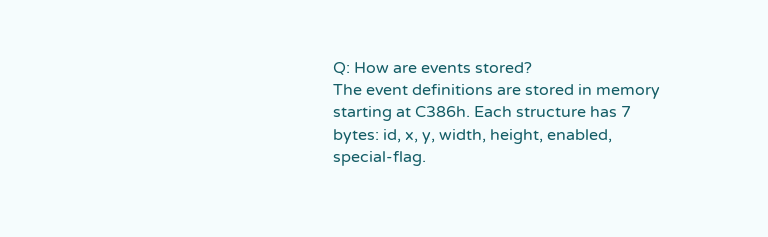Q: How are events stored?
The event definitions are stored in memory starting at C386h. Each structure has 7 bytes: id, x, y, width, height, enabled, special-flag.